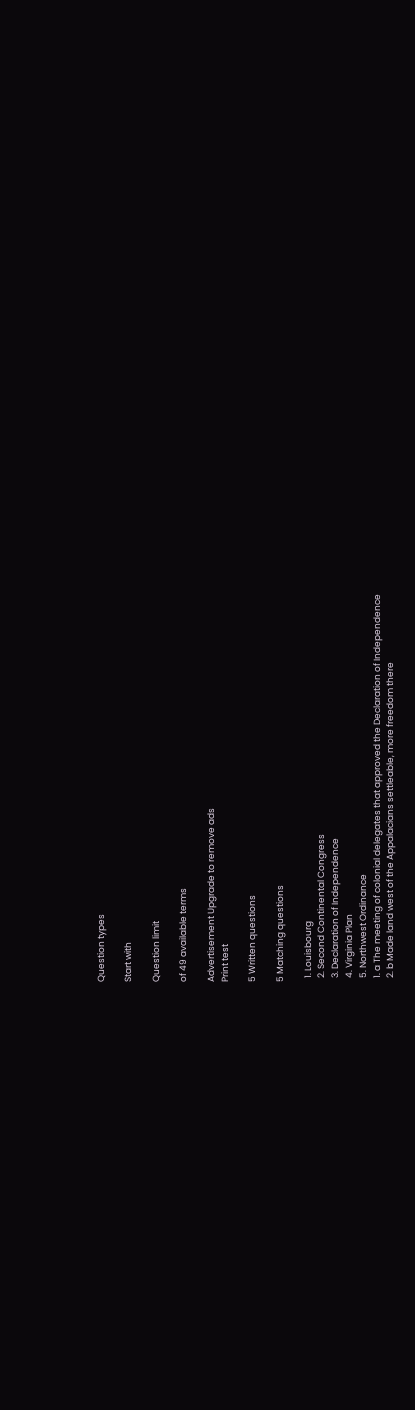Question types

Start with

Question limit

of 49 available terms

Advertisement Upgrade to remove ads
Print test

5 Written questions

5 Matching questions

  1. Louisbourg
  2. Second Continental Congress
  3. Declaration of Independence
  4. Virginia Plan
  5. Northwest Ordinance
  1. a The meeting of colonial delegates that approved the Declaration of Independence
  2. b Made land west of the Appalacians settleable, more freedom there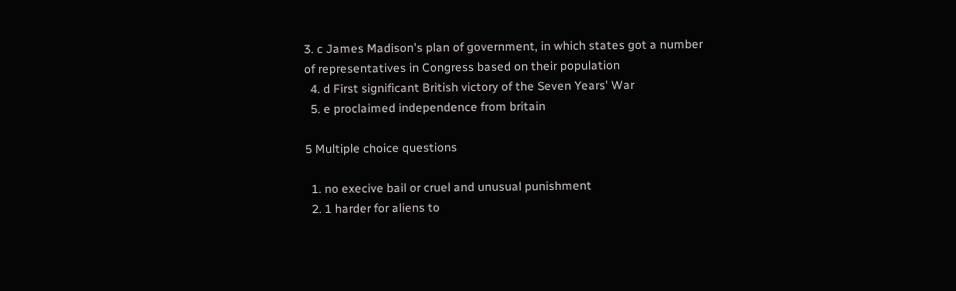3. c James Madison's plan of government, in which states got a number of representatives in Congress based on their population
  4. d First significant British victory of the Seven Years' War
  5. e proclaimed independence from britain

5 Multiple choice questions

  1. no execive bail or cruel and unusual punishment
  2. 1 harder for aliens to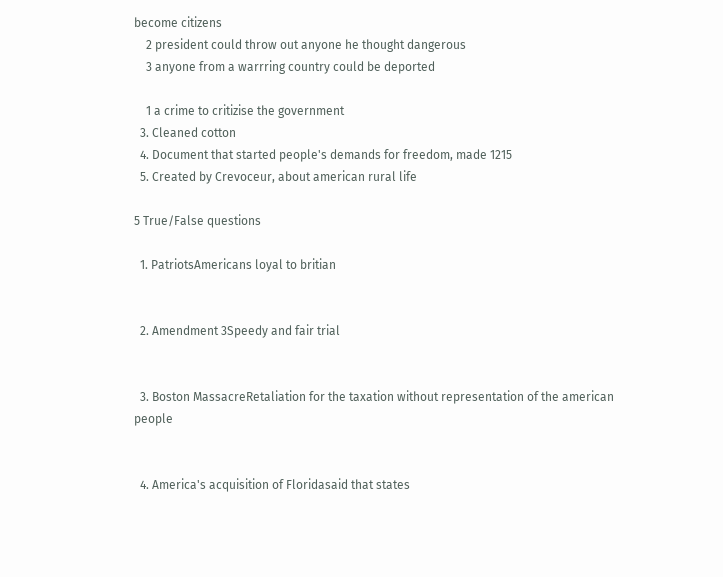become citizens
    2 president could throw out anyone he thought dangerous
    3 anyone from a warrring country could be deported

    1 a crime to critizise the government
  3. Cleaned cotton
  4. Document that started people's demands for freedom, made 1215
  5. Created by Crevoceur, about american rural life

5 True/False questions

  1. PatriotsAmericans loyal to britian


  2. Amendment 3Speedy and fair trial


  3. Boston MassacreRetaliation for the taxation without representation of the american people


  4. America's acquisition of Floridasaid that states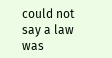could not say a law was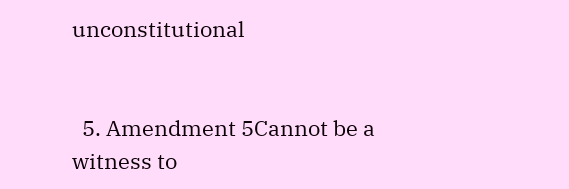unconstitutional


  5. Amendment 5Cannot be a witness to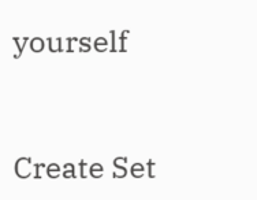yourself


Create Set